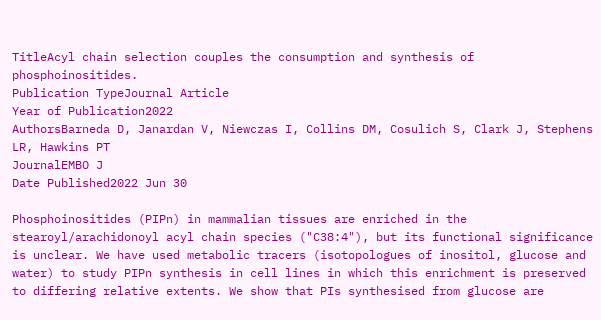TitleAcyl chain selection couples the consumption and synthesis of phosphoinositides.
Publication TypeJournal Article
Year of Publication2022
AuthorsBarneda D, Janardan V, Niewczas I, Collins DM, Cosulich S, Clark J, Stephens LR, Hawkins PT
JournalEMBO J
Date Published2022 Jun 30

Phosphoinositides (PIPn) in mammalian tissues are enriched in the stearoyl/arachidonoyl acyl chain species ("C38:4"), but its functional significance is unclear. We have used metabolic tracers (isotopologues of inositol, glucose and water) to study PIPn synthesis in cell lines in which this enrichment is preserved to differing relative extents. We show that PIs synthesised from glucose are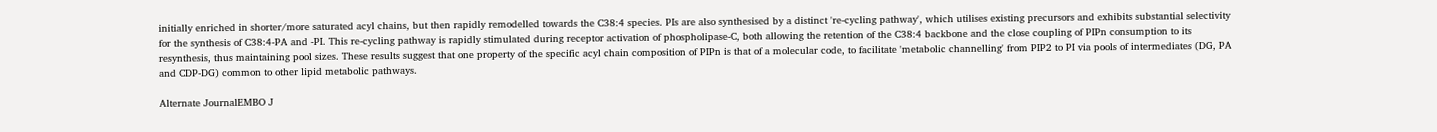initially enriched in shorter/more saturated acyl chains, but then rapidly remodelled towards the C38:4 species. PIs are also synthesised by a distinct 're-cycling pathway', which utilises existing precursors and exhibits substantial selectivity for the synthesis of C38:4-PA and -PI. This re-cycling pathway is rapidly stimulated during receptor activation of phospholipase-C, both allowing the retention of the C38:4 backbone and the close coupling of PIPn consumption to its resynthesis, thus maintaining pool sizes. These results suggest that one property of the specific acyl chain composition of PIPn is that of a molecular code, to facilitate 'metabolic channelling' from PIP2 to PI via pools of intermediates (DG, PA and CDP-DG) common to other lipid metabolic pathways.

Alternate JournalEMBO J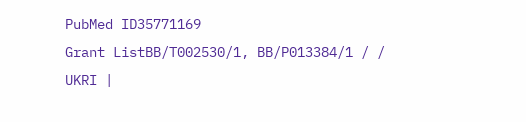PubMed ID35771169
Grant ListBB/T002530/1, BB/P013384/1 / / UKRI |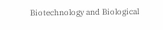Biotechnology and Biological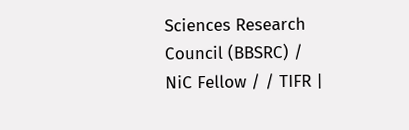Sciences Research Council (BBSRC) /
NiC Fellow / / TIFR |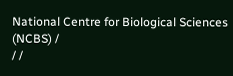National Centre for Biological Sciences (NCBS) /
/ /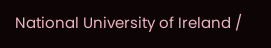National University of Ireland /